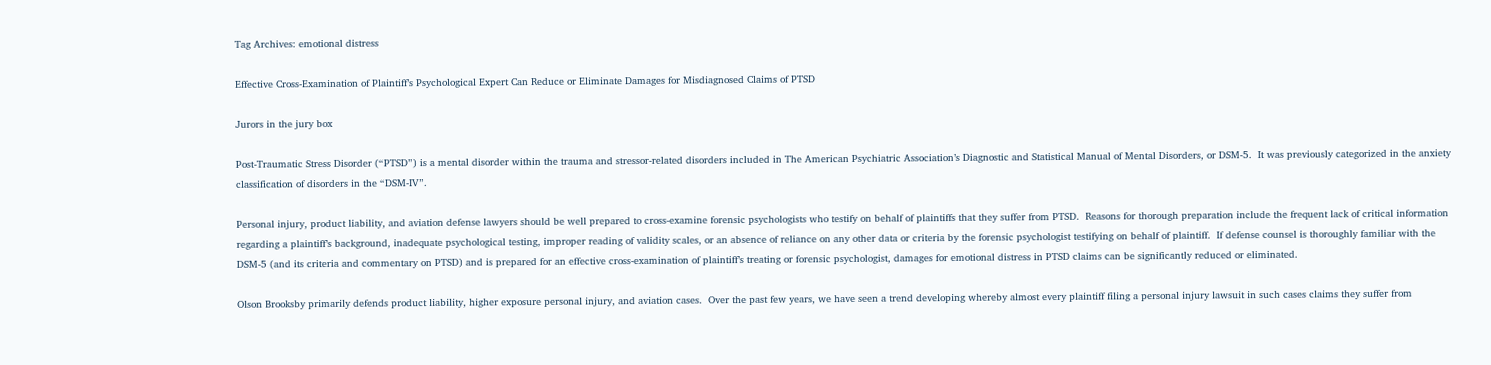Tag Archives: emotional distress

Effective Cross-Examination of Plaintiff’s Psychological Expert Can Reduce or Eliminate Damages for Misdiagnosed Claims of PTSD

Jurors in the jury box

Post-Traumatic Stress Disorder (“PTSD”) is a mental disorder within the trauma and stressor-related disorders included in The American Psychiatric Association’s Diagnostic and Statistical Manual of Mental Disorders, or DSM-5.  It was previously categorized in the anxiety classification of disorders in the “DSM-IV”.

Personal injury, product liability, and aviation defense lawyers should be well prepared to cross-examine forensic psychologists who testify on behalf of plaintiffs that they suffer from PTSD.  Reasons for thorough preparation include the frequent lack of critical information regarding a plaintiff’s background, inadequate psychological testing, improper reading of validity scales, or an absence of reliance on any other data or criteria by the forensic psychologist testifying on behalf of plaintiff.  If defense counsel is thoroughly familiar with the DSM-5 (and its criteria and commentary on PTSD) and is prepared for an effective cross-examination of plaintiff’s treating or forensic psychologist, damages for emotional distress in PTSD claims can be significantly reduced or eliminated.

Olson Brooksby primarily defends product liability, higher exposure personal injury, and aviation cases.  Over the past few years, we have seen a trend developing whereby almost every plaintiff filing a personal injury lawsuit in such cases claims they suffer from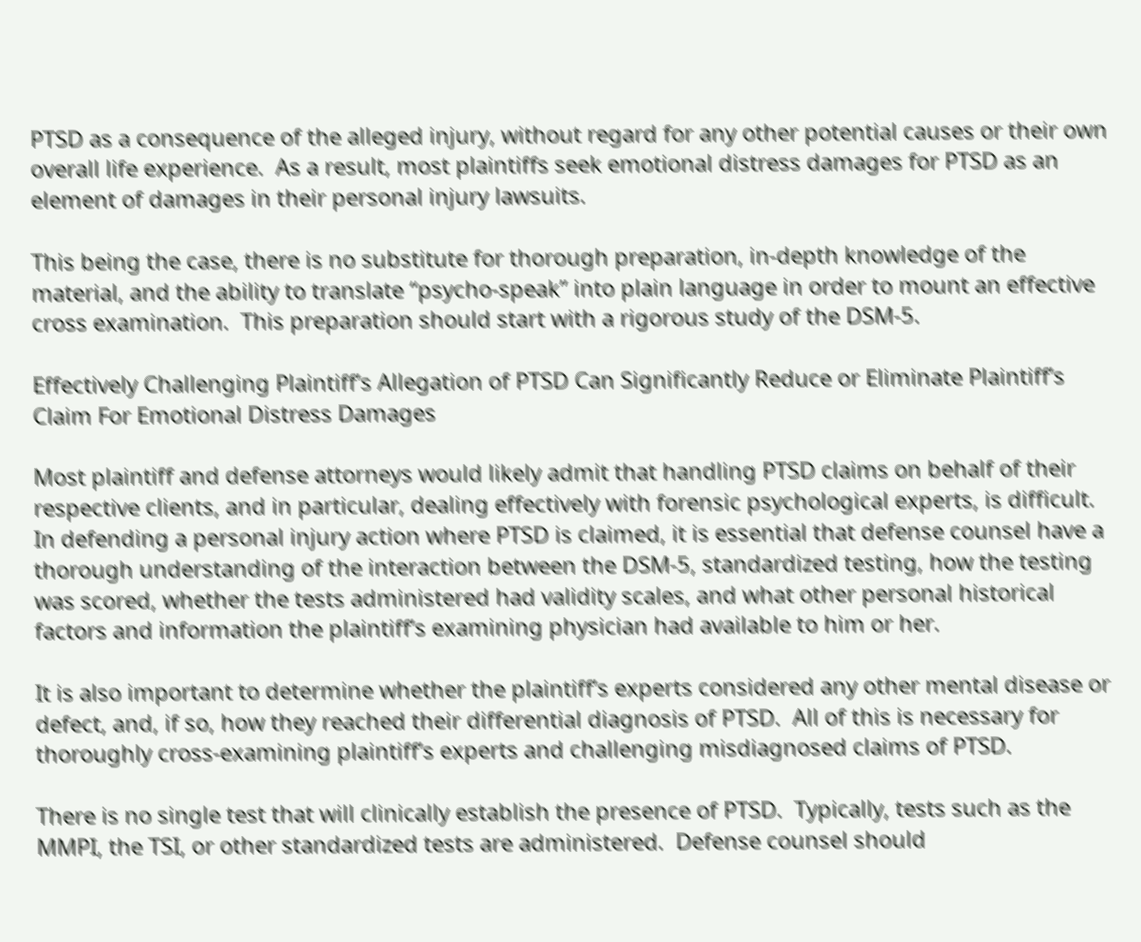PTSD as a consequence of the alleged injury, without regard for any other potential causes or their own overall life experience.  As a result, most plaintiffs seek emotional distress damages for PTSD as an element of damages in their personal injury lawsuits.

This being the case, there is no substitute for thorough preparation, in-depth knowledge of the material, and the ability to translate “psycho-speak” into plain language in order to mount an effective cross examination.  This preparation should start with a rigorous study of the DSM-5.

Effectively Challenging Plaintiff’s Allegation of PTSD Can Significantly Reduce or Eliminate Plaintiff’s Claim For Emotional Distress Damages

Most plaintiff and defense attorneys would likely admit that handling PTSD claims on behalf of their respective clients, and in particular, dealing effectively with forensic psychological experts, is difficult.  In defending a personal injury action where PTSD is claimed, it is essential that defense counsel have a thorough understanding of the interaction between the DSM-5, standardized testing, how the testing was scored, whether the tests administered had validity scales, and what other personal historical factors and information the plaintiff’s examining physician had available to him or her.

It is also important to determine whether the plaintiff’s experts considered any other mental disease or defect, and, if so, how they reached their differential diagnosis of PTSD.  All of this is necessary for thoroughly cross-examining plaintiff’s experts and challenging misdiagnosed claims of PTSD.

There is no single test that will clinically establish the presence of PTSD.  Typically, tests such as the MMPI, the TSI, or other standardized tests are administered.  Defense counsel should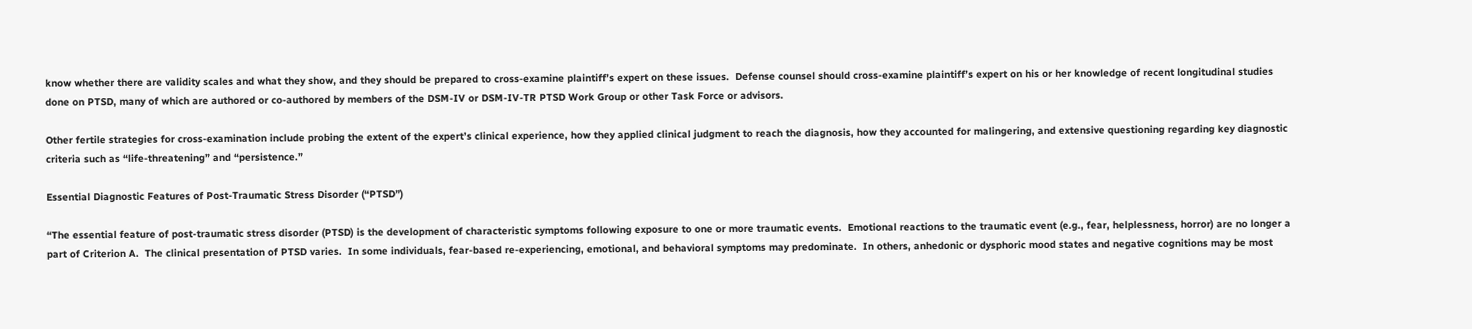know whether there are validity scales and what they show, and they should be prepared to cross-examine plaintiff’s expert on these issues.  Defense counsel should cross-examine plaintiff’s expert on his or her knowledge of recent longitudinal studies done on PTSD, many of which are authored or co-authored by members of the DSM-IV or DSM-IV-TR PTSD Work Group or other Task Force or advisors.

Other fertile strategies for cross-examination include probing the extent of the expert’s clinical experience, how they applied clinical judgment to reach the diagnosis, how they accounted for malingering, and extensive questioning regarding key diagnostic criteria such as “life-threatening” and “persistence.”

Essential Diagnostic Features of Post-Traumatic Stress Disorder (“PTSD”)

“The essential feature of post-traumatic stress disorder (PTSD) is the development of characteristic symptoms following exposure to one or more traumatic events.  Emotional reactions to the traumatic event (e.g., fear, helplessness, horror) are no longer a part of Criterion A.  The clinical presentation of PTSD varies.  In some individuals, fear-based re-experiencing, emotional, and behavioral symptoms may predominate.  In others, anhedonic or dysphoric mood states and negative cognitions may be most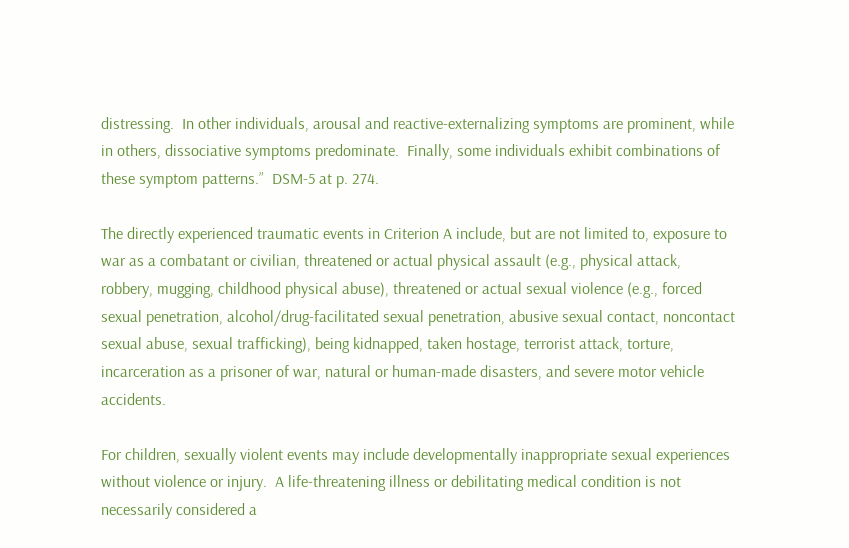distressing.  In other individuals, arousal and reactive-externalizing symptoms are prominent, while in others, dissociative symptoms predominate.  Finally, some individuals exhibit combinations of these symptom patterns.”  DSM-5 at p. 274.

The directly experienced traumatic events in Criterion A include, but are not limited to, exposure to war as a combatant or civilian, threatened or actual physical assault (e.g., physical attack, robbery, mugging, childhood physical abuse), threatened or actual sexual violence (e.g., forced sexual penetration, alcohol/drug-facilitated sexual penetration, abusive sexual contact, noncontact sexual abuse, sexual trafficking), being kidnapped, taken hostage, terrorist attack, torture, incarceration as a prisoner of war, natural or human-made disasters, and severe motor vehicle accidents.

For children, sexually violent events may include developmentally inappropriate sexual experiences without violence or injury.  A life-threatening illness or debilitating medical condition is not necessarily considered a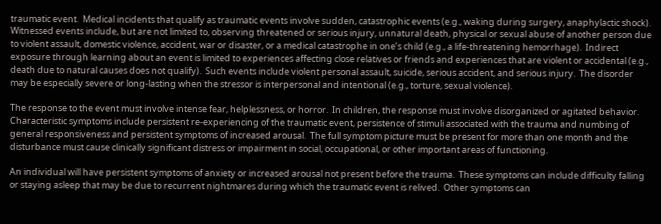traumatic event.  Medical incidents that qualify as traumatic events involve sudden, catastrophic events (e.g., waking during surgery, anaphylactic shock).  Witnessed events include, but are not limited to, observing threatened or serious injury, unnatural death, physical or sexual abuse of another person due to violent assault, domestic violence, accident, war or disaster, or a medical catastrophe in one’s child (e.g., a life-threatening hemorrhage).  Indirect exposure through learning about an event is limited to experiences affecting close relatives or friends and experiences that are violent or accidental (e.g., death due to natural causes does not qualify).  Such events include violent personal assault, suicide, serious accident, and serious injury.  The disorder may be especially severe or long-lasting when the stressor is interpersonal and intentional (e.g., torture, sexual violence).

The response to the event must involve intense fear, helplessness, or horror.  In children, the response must involve disorganized or agitated behavior.  Characteristic symptoms include persistent re-experiencing of the traumatic event, persistence of stimuli associated with the trauma and numbing of general responsiveness and persistent symptoms of increased arousal.  The full symptom picture must be present for more than one month and the disturbance must cause clinically significant distress or impairment in social, occupational, or other important areas of functioning.

An individual will have persistent symptoms of anxiety or increased arousal not present before the trauma.  These symptoms can include difficulty falling or staying asleep that may be due to recurrent nightmares during which the traumatic event is relived.  Other symptoms can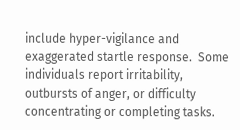include hyper-vigilance and exaggerated startle response.  Some individuals report irritability, outbursts of anger, or difficulty concentrating or completing tasks.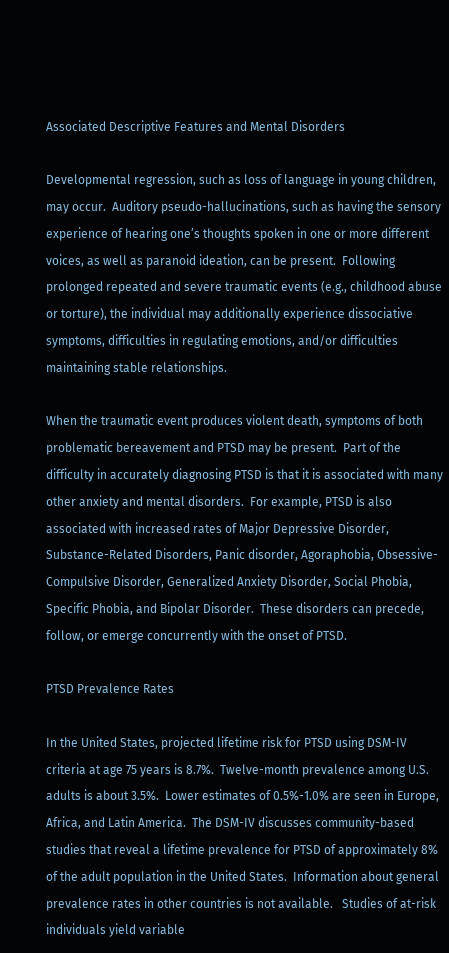Associated Descriptive Features and Mental Disorders

Developmental regression, such as loss of language in young children, may occur.  Auditory pseudo-hallucinations, such as having the sensory experience of hearing one’s thoughts spoken in one or more different voices, as well as paranoid ideation, can be present.  Following prolonged repeated and severe traumatic events (e.g., childhood abuse or torture), the individual may additionally experience dissociative symptoms, difficulties in regulating emotions, and/or difficulties maintaining stable relationships.

When the traumatic event produces violent death, symptoms of both problematic bereavement and PTSD may be present.  Part of the difficulty in accurately diagnosing PTSD is that it is associated with many other anxiety and mental disorders.  For example, PTSD is also associated with increased rates of Major Depressive Disorder, Substance-Related Disorders, Panic disorder, Agoraphobia, Obsessive-Compulsive Disorder, Generalized Anxiety Disorder, Social Phobia, Specific Phobia, and Bipolar Disorder.  These disorders can precede, follow, or emerge concurrently with the onset of PTSD.

PTSD Prevalence Rates

In the United States, projected lifetime risk for PTSD using DSM-IV criteria at age 75 years is 8.7%.  Twelve-month prevalence among U.S. adults is about 3.5%.  Lower estimates of 0.5%-1.0% are seen in Europe, Africa, and Latin America.  The DSM-IV discusses community-based studies that reveal a lifetime prevalence for PTSD of approximately 8% of the adult population in the United States.  Information about general prevalence rates in other countries is not available.   Studies of at-risk individuals yield variable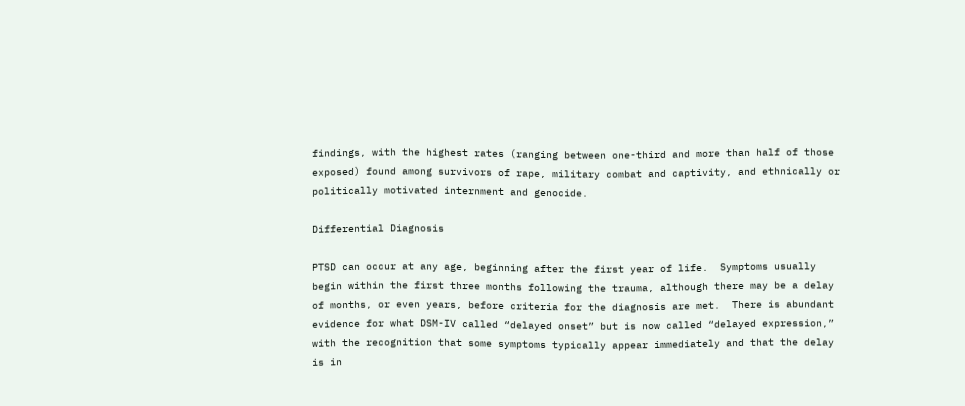findings, with the highest rates (ranging between one-third and more than half of those exposed) found among survivors of rape, military combat and captivity, and ethnically or politically motivated internment and genocide.

Differential Diagnosis

PTSD can occur at any age, beginning after the first year of life.  Symptoms usually begin within the first three months following the trauma, although there may be a delay of months, or even years, before criteria for the diagnosis are met.  There is abundant evidence for what DSM-IV called “delayed onset” but is now called “delayed expression,” with the recognition that some symptoms typically appear immediately and that the delay is in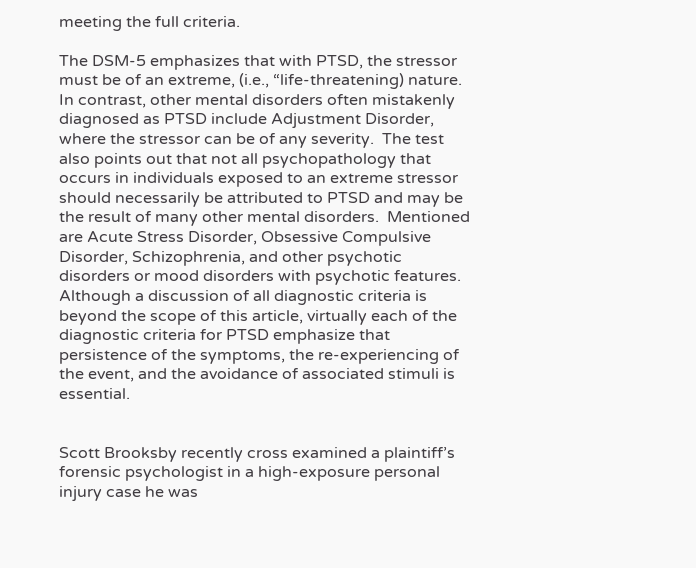meeting the full criteria.

The DSM-5 emphasizes that with PTSD, the stressor must be of an extreme, (i.e., “life-threatening) nature.  In contrast, other mental disorders often mistakenly diagnosed as PTSD include Adjustment Disorder, where the stressor can be of any severity.  The test also points out that not all psychopathology that occurs in individuals exposed to an extreme stressor should necessarily be attributed to PTSD and may be the result of many other mental disorders.  Mentioned are Acute Stress Disorder, Obsessive Compulsive Disorder, Schizophrenia, and other psychotic disorders or mood disorders with psychotic features.  Although a discussion of all diagnostic criteria is beyond the scope of this article, virtually each of the diagnostic criteria for PTSD emphasize that persistence of the symptoms, the re-experiencing of the event, and the avoidance of associated stimuli is essential.


Scott Brooksby recently cross examined a plaintiff’s forensic psychologist in a high-exposure personal injury case he was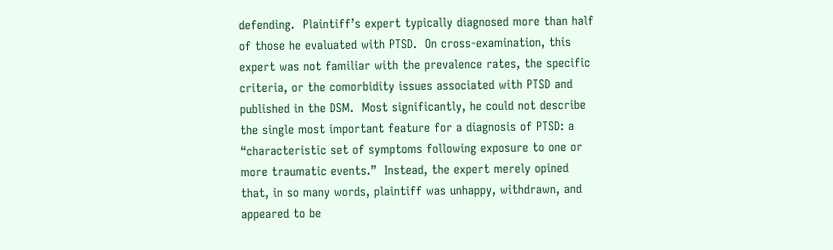defending.  Plaintiff’s expert typically diagnosed more than half of those he evaluated with PTSD.  On cross-examination, this expert was not familiar with the prevalence rates, the specific criteria, or the comorbidity issues associated with PTSD and published in the DSM.  Most significantly, he could not describe the single most important feature for a diagnosis of PTSD: a “characteristic set of symptoms following exposure to one or more traumatic events.”  Instead, the expert merely opined that, in so many words, plaintiff was unhappy, withdrawn, and appeared to be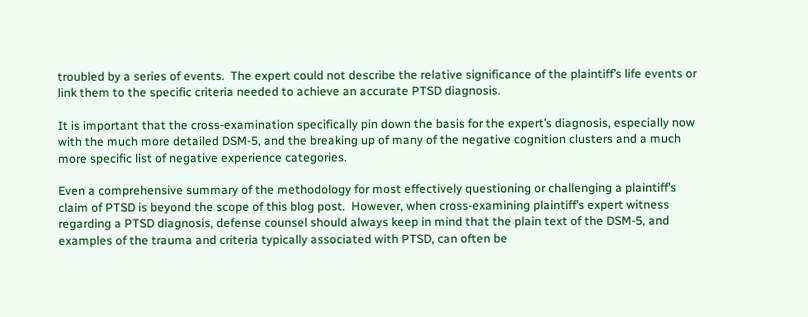troubled by a series of events.  The expert could not describe the relative significance of the plaintiff’s life events or link them to the specific criteria needed to achieve an accurate PTSD diagnosis.

It is important that the cross-examination specifically pin down the basis for the expert’s diagnosis, especially now with the much more detailed DSM-5, and the breaking up of many of the negative cognition clusters and a much more specific list of negative experience categories.

Even a comprehensive summary of the methodology for most effectively questioning or challenging a plaintiff’s claim of PTSD is beyond the scope of this blog post.  However, when cross-examining plaintiff’s expert witness regarding a PTSD diagnosis, defense counsel should always keep in mind that the plain text of the DSM-5, and examples of the trauma and criteria typically associated with PTSD, can often be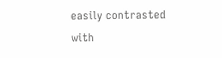easily contrasted with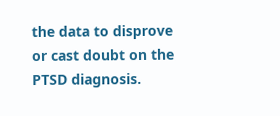the data to disprove or cast doubt on the PTSD diagnosis.